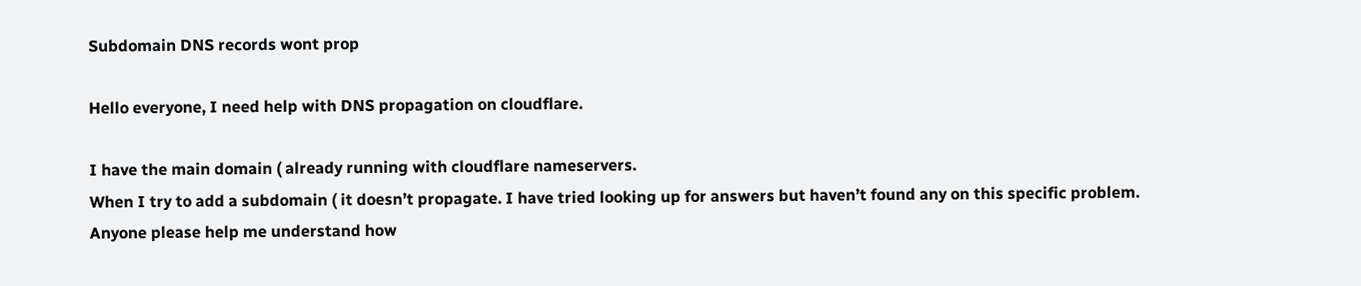Subdomain DNS records wont prop

Hello everyone, I need help with DNS propagation on cloudflare.

I have the main domain ( already running with cloudflare nameservers.
When I try to add a subdomain ( it doesn’t propagate. I have tried looking up for answers but haven’t found any on this specific problem.
Anyone please help me understand how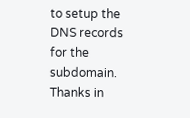to setup the DNS records for the subdomain.
Thanks in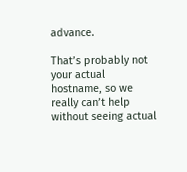advance.

That’s probably not your actual hostname, so we really can’t help without seeing actual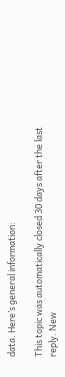data. Here’s general information:

This topic was automatically closed 30 days after the last reply. New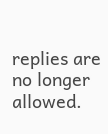replies are no longer allowed.